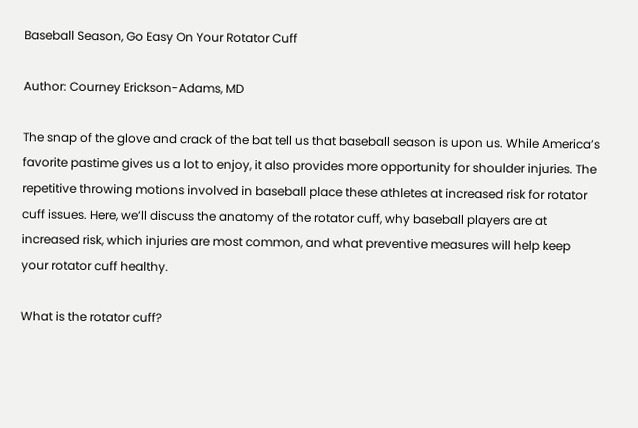Baseball Season, Go Easy On Your Rotator Cuff

Author: Courney Erickson-Adams, MD

The snap of the glove and crack of the bat tell us that baseball season is upon us. While America’s favorite pastime gives us a lot to enjoy, it also provides more opportunity for shoulder injuries. The repetitive throwing motions involved in baseball place these athletes at increased risk for rotator cuff issues. Here, we’ll discuss the anatomy of the rotator cuff, why baseball players are at increased risk, which injuries are most common, and what preventive measures will help keep your rotator cuff healthy.

What is the rotator cuff?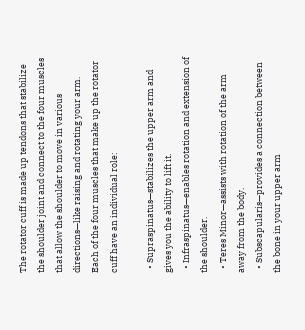The rotator cuff is made up tendons that stabilize the shoulder joint and connect to the four muscles that allow the shoulder to move in various directions—like raising and rotating your arm. Each of the four muscles that make up the rotator cuff have an individual role:

  • Supraspinatus—stabilizes the upper arm and gives you the ability to lift it.
  • Infraspinatus—enables rotation and extension of the shoulder.
  • Teres Minor—assists with rotation of the arm away from the body.
  • Subscapularis—provides a connection between the bone in your upper arm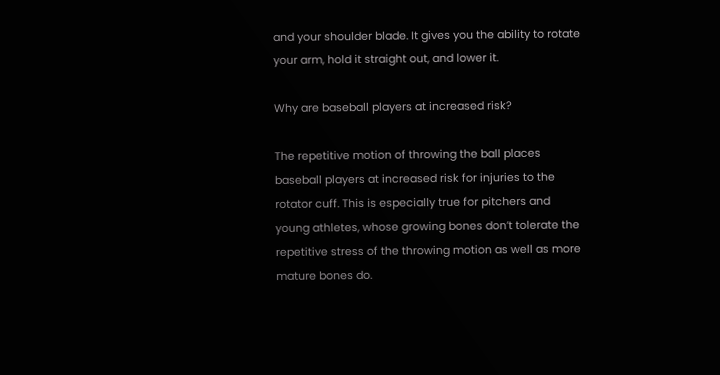and your shoulder blade. It gives you the ability to rotate your arm, hold it straight out, and lower it.

Why are baseball players at increased risk?

The repetitive motion of throwing the ball places baseball players at increased risk for injuries to the rotator cuff. This is especially true for pitchers and young athletes, whose growing bones don’t tolerate the repetitive stress of the throwing motion as well as more mature bones do.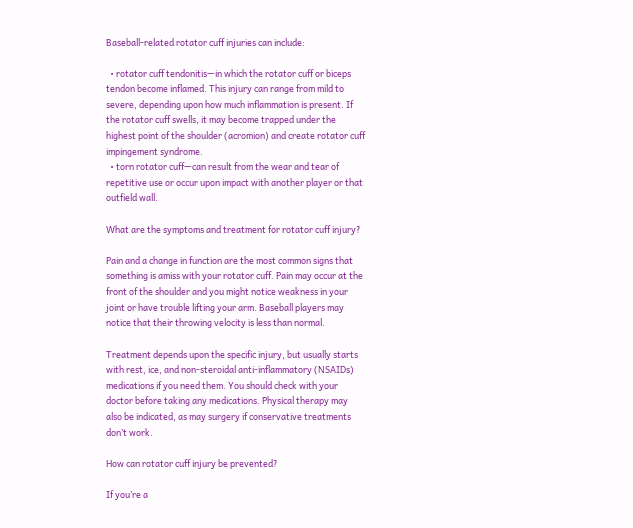Baseball-related rotator cuff injuries can include:

  • rotator cuff tendonitis—in which the rotator cuff or biceps tendon become inflamed. This injury can range from mild to severe, depending upon how much inflammation is present. If the rotator cuff swells, it may become trapped under the highest point of the shoulder (acromion) and create rotator cuff impingement syndrome.
  • torn rotator cuff—can result from the wear and tear of repetitive use or occur upon impact with another player or that outfield wall.

What are the symptoms and treatment for rotator cuff injury?

Pain and a change in function are the most common signs that something is amiss with your rotator cuff. Pain may occur at the front of the shoulder and you might notice weakness in your joint or have trouble lifting your arm. Baseball players may notice that their throwing velocity is less than normal.

Treatment depends upon the specific injury, but usually starts with rest, ice, and non-steroidal anti-inflammatory (NSAIDs) medications if you need them. You should check with your doctor before taking any medications. Physical therapy may also be indicated, as may surgery if conservative treatments don’t work.

How can rotator cuff injury be prevented?

If you’re a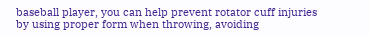baseball player, you can help prevent rotator cuff injuries by using proper form when throwing, avoiding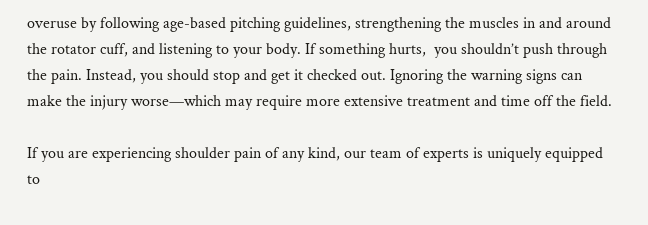overuse by following age-based pitching guidelines, strengthening the muscles in and around the rotator cuff, and listening to your body. If something hurts,  you shouldn’t push through the pain. Instead, you should stop and get it checked out. Ignoring the warning signs can make the injury worse—which may require more extensive treatment and time off the field.

If you are experiencing shoulder pain of any kind, our team of experts is uniquely equipped to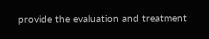provide the evaluation and treatment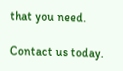that you need.

Contact us today.